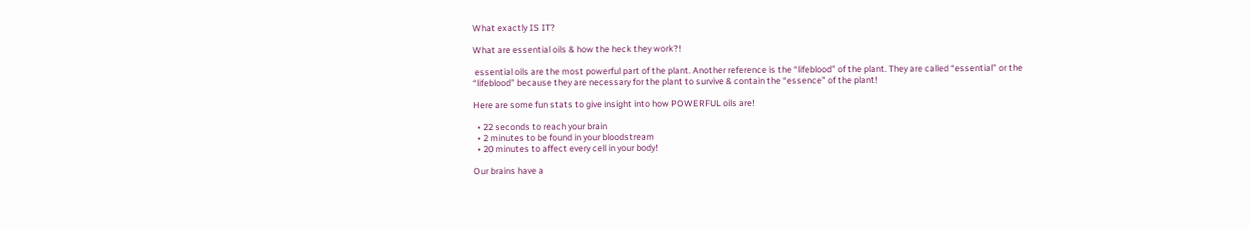What exactly IS IT?

What are essential oils & how the heck they work?!

 essential oils are the most powerful part of the plant. Another reference is the “lifeblood” of the plant. They are called “essential” or the “lifeblood” because they are necessary for the plant to survive & contain the “essence” of the plant!

Here are some fun stats to give insight into how POWERFUL oils are!

  • 22 seconds to reach your brain
  • 2 minutes to be found in your bloodstream
  • 20 minutes to affect every cell in your body!

Our brains have a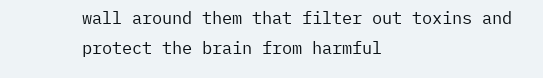wall around them that filter out toxins and protect the brain from harmful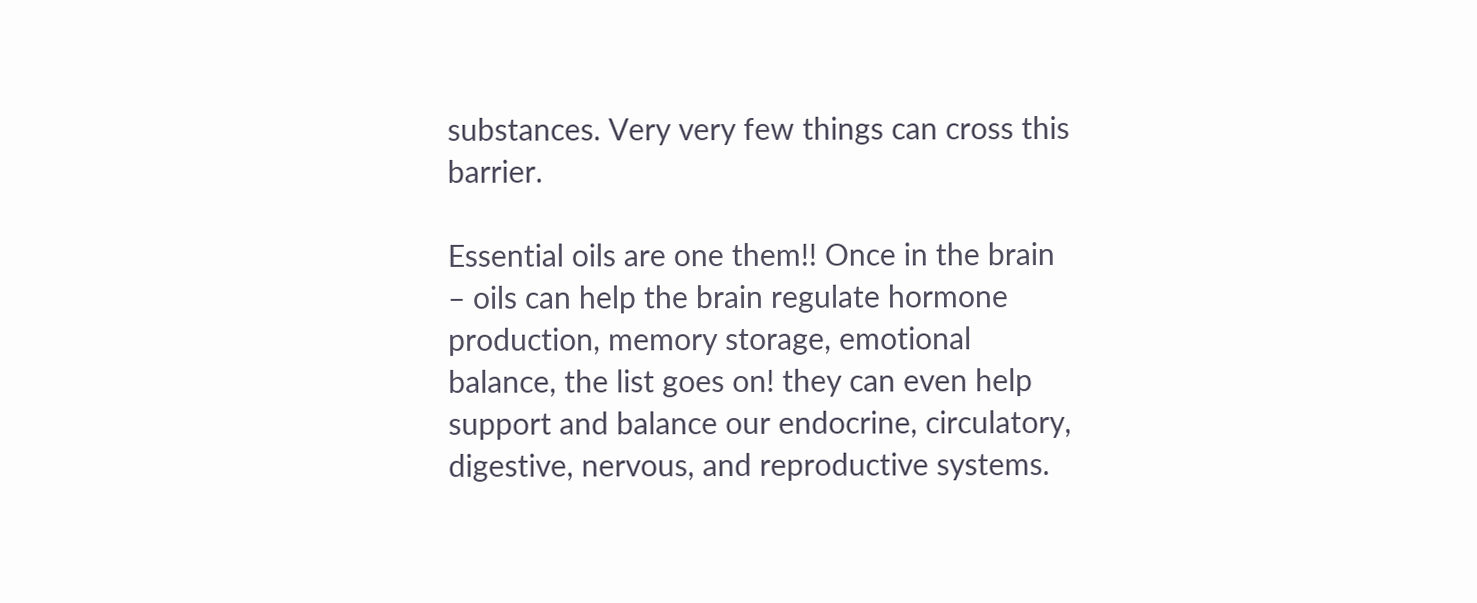substances. Very very few things can cross this barrier.

Essential oils are one them!! Once in the brain – oils can help the brain regulate hormone production, memory storage, emotional balance, the list goes on! they can even help support and balance our endocrine, circulatory, digestive, nervous, and reproductive systems.